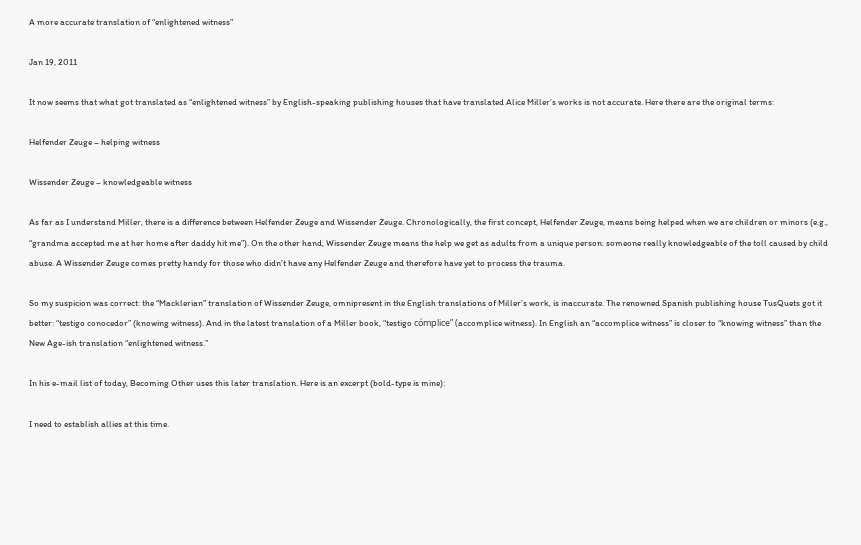A more accurate translation of “enlightened witness”

Jan 19, 2011

It now seems that what got translated as “enlightened witness” by English-speaking publishing houses that have translated Alice Miller’s works is not accurate. Here there are the original terms:

Helfender Zeuge – helping witness

Wissender Zeuge – knowledgeable witness

As far as I understand Miller, there is a difference between Helfender Zeuge and Wissender Zeuge. Chronologically, the first concept, Helfender Zeuge, means being helped when we are children or minors (e.g., “grandma accepted me at her home after daddy hit me”). On the other hand, Wissender Zeuge means the help we get as adults from a unique person: someone really knowledgeable of the toll caused by child abuse. A Wissender Zeuge comes pretty handy for those who didn’t have any Helfender Zeuge and therefore have yet to process the trauma.

So my suspicion was correct: the “Macklerian” translation of Wissender Zeuge, omnipresent in the English translations of Miller’s work, is inaccurate. The renowned Spanish publishing house TusQuets got it better: “testigo conocedor” (knowing witness). And in the latest translation of a Miller book, “testigo cómplice” (accomplice witness). In English an “accomplice witness” is closer to “knowing witness” than the New Age-ish translation “enlightened witness.”

In his e-mail list of today, Becoming Other uses this later translation. Here is an excerpt (bold-type is mine):

I need to establish allies at this time.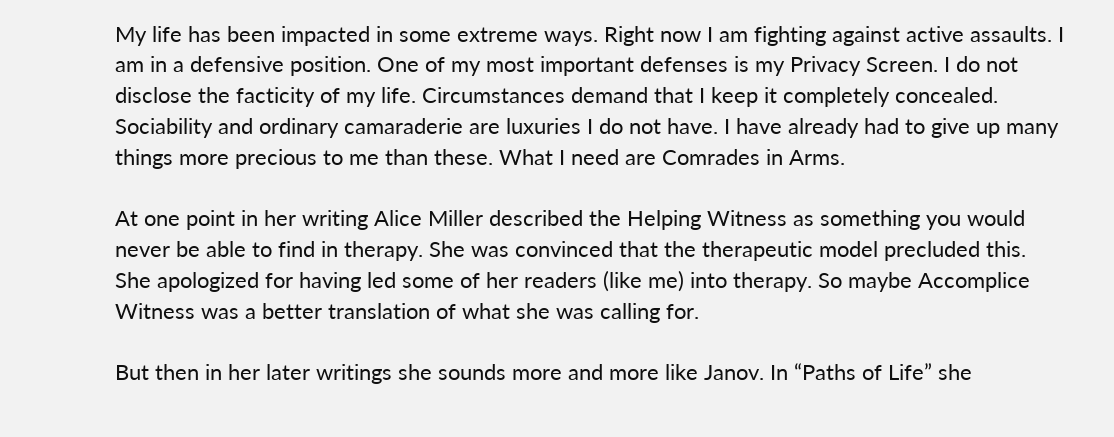My life has been impacted in some extreme ways. Right now I am fighting against active assaults. I am in a defensive position. One of my most important defenses is my Privacy Screen. I do not disclose the facticity of my life. Circumstances demand that I keep it completely concealed. Sociability and ordinary camaraderie are luxuries I do not have. I have already had to give up many things more precious to me than these. What I need are Comrades in Arms.

At one point in her writing Alice Miller described the Helping Witness as something you would never be able to find in therapy. She was convinced that the therapeutic model precluded this. She apologized for having led some of her readers (like me) into therapy. So maybe Accomplice Witness was a better translation of what she was calling for.

But then in her later writings she sounds more and more like Janov. In “Paths of Life” she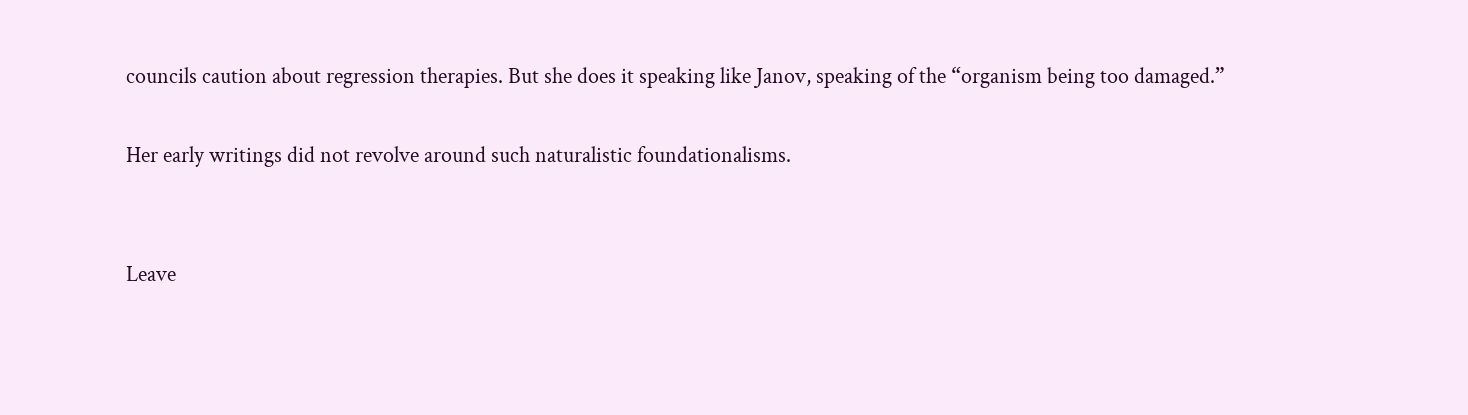councils caution about regression therapies. But she does it speaking like Janov, speaking of the “organism being too damaged.”

Her early writings did not revolve around such naturalistic foundationalisms.


Leave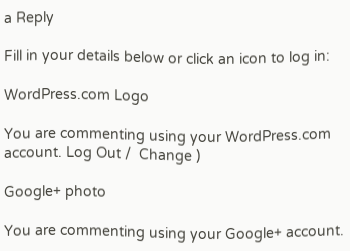a Reply

Fill in your details below or click an icon to log in:

WordPress.com Logo

You are commenting using your WordPress.com account. Log Out /  Change )

Google+ photo

You are commenting using your Google+ account.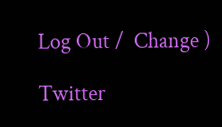Log Out /  Change )

Twitter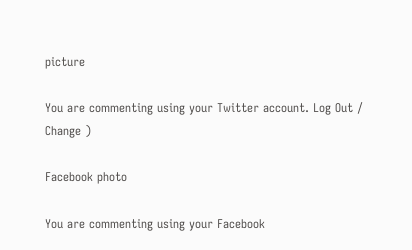picture

You are commenting using your Twitter account. Log Out /  Change )

Facebook photo

You are commenting using your Facebook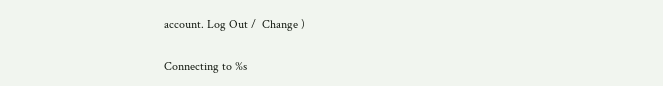account. Log Out /  Change )

Connecting to %s